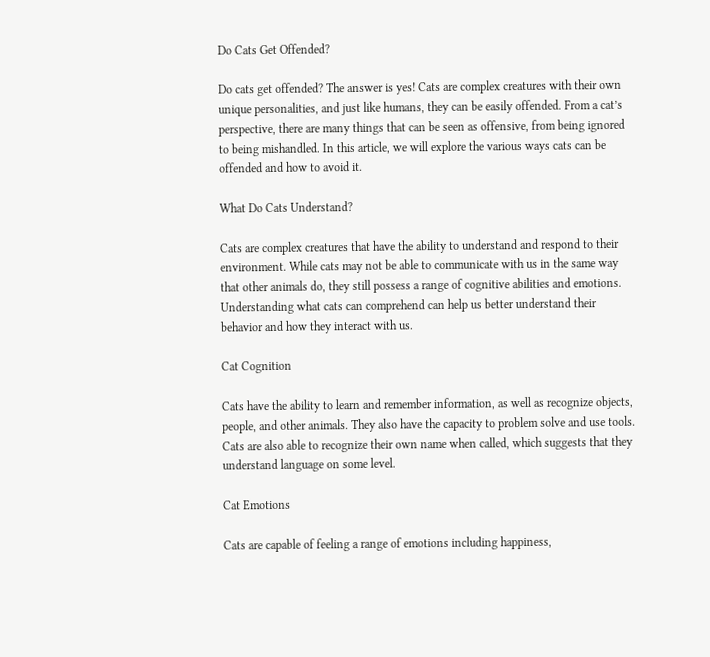Do Cats Get Offended?

Do cats get offended? The answer is yes! Cats are complex creatures with their own unique personalities, and just like humans, they can be easily offended. From a cat’s perspective, there are many things that can be seen as offensive, from being ignored to being mishandled. In this article, we will explore the various ways cats can be offended and how to avoid it.

What Do Cats Understand?

Cats are complex creatures that have the ability to understand and respond to their environment. While cats may not be able to communicate with us in the same way that other animals do, they still possess a range of cognitive abilities and emotions. Understanding what cats can comprehend can help us better understand their behavior and how they interact with us.

Cat Cognition

Cats have the ability to learn and remember information, as well as recognize objects, people, and other animals. They also have the capacity to problem solve and use tools. Cats are also able to recognize their own name when called, which suggests that they understand language on some level.

Cat Emotions

Cats are capable of feeling a range of emotions including happiness,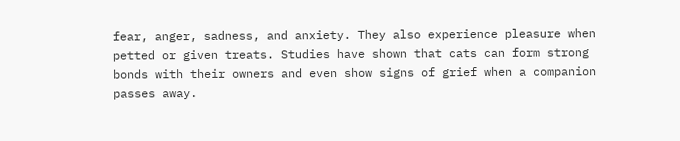fear, anger, sadness, and anxiety. They also experience pleasure when petted or given treats. Studies have shown that cats can form strong bonds with their owners and even show signs of grief when a companion passes away.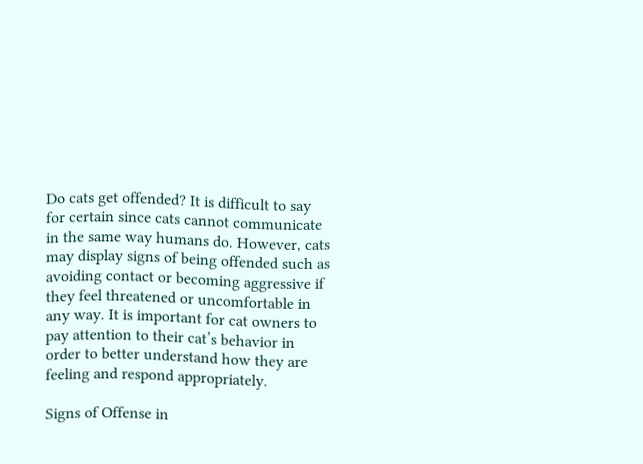Do cats get offended? It is difficult to say for certain since cats cannot communicate in the same way humans do. However, cats may display signs of being offended such as avoiding contact or becoming aggressive if they feel threatened or uncomfortable in any way. It is important for cat owners to pay attention to their cat’s behavior in order to better understand how they are feeling and respond appropriately.

Signs of Offense in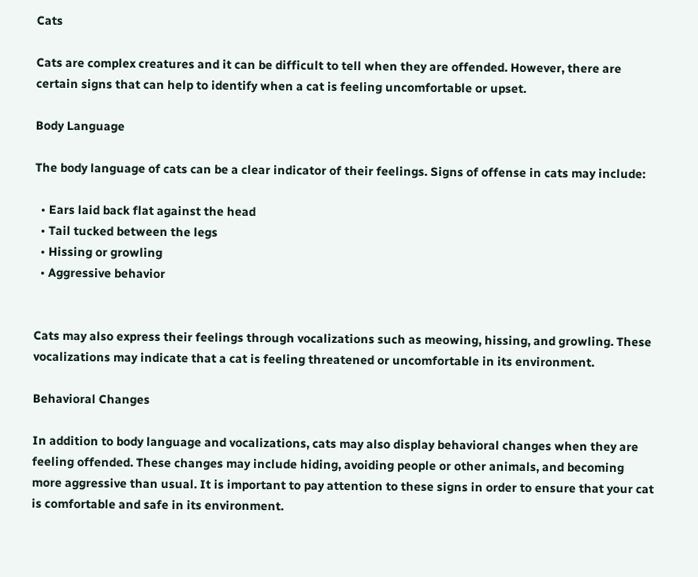Cats

Cats are complex creatures and it can be difficult to tell when they are offended. However, there are certain signs that can help to identify when a cat is feeling uncomfortable or upset.

Body Language

The body language of cats can be a clear indicator of their feelings. Signs of offense in cats may include:

  • Ears laid back flat against the head
  • Tail tucked between the legs
  • Hissing or growling
  • Aggressive behavior


Cats may also express their feelings through vocalizations such as meowing, hissing, and growling. These vocalizations may indicate that a cat is feeling threatened or uncomfortable in its environment.

Behavioral Changes

In addition to body language and vocalizations, cats may also display behavioral changes when they are feeling offended. These changes may include hiding, avoiding people or other animals, and becoming more aggressive than usual. It is important to pay attention to these signs in order to ensure that your cat is comfortable and safe in its environment.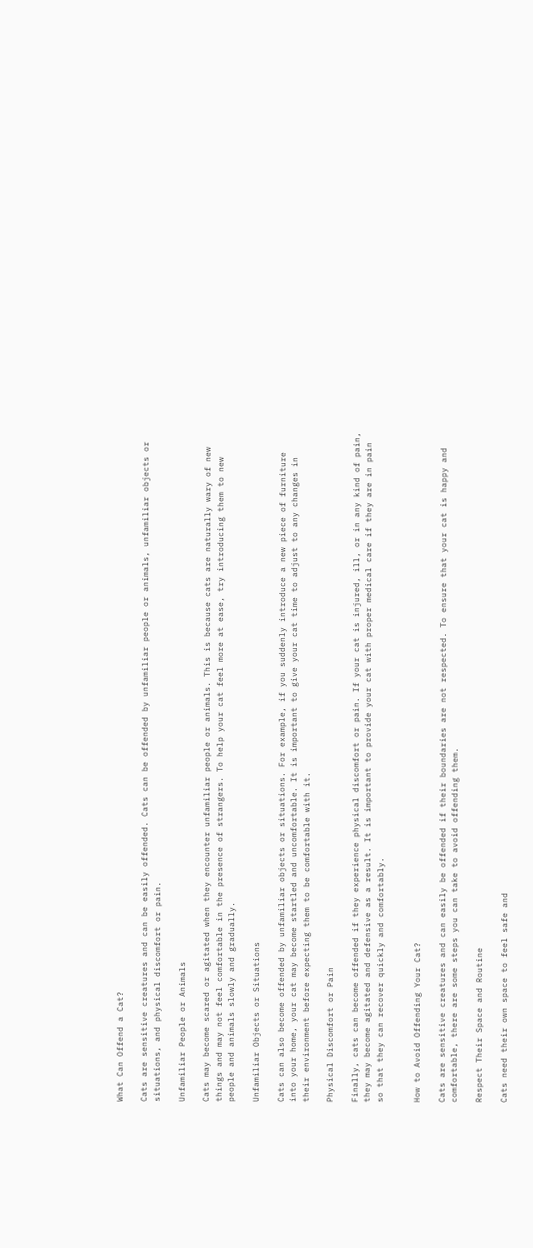What Can Offend a Cat?

Cats are sensitive creatures and can be easily offended. Cats can be offended by unfamiliar people or animals, unfamiliar objects or situations, and physical discomfort or pain.

Unfamiliar People or Animals

Cats may become scared or agitated when they encounter unfamiliar people or animals. This is because cats are naturally wary of new things and may not feel comfortable in the presence of strangers. To help your cat feel more at ease, try introducing them to new people and animals slowly and gradually.

Unfamiliar Objects or Situations

Cats can also become offended by unfamiliar objects or situations. For example, if you suddenly introduce a new piece of furniture into your home, your cat may become startled and uncomfortable. It is important to give your cat time to adjust to any changes in their environment before expecting them to be comfortable with it.

Physical Discomfort or Pain

Finally, cats can become offended if they experience physical discomfort or pain. If your cat is injured, ill, or in any kind of pain, they may become agitated and defensive as a result. It is important to provide your cat with proper medical care if they are in pain so that they can recover quickly and comfortably.


How to Avoid Offending Your Cat?

Cats are sensitive creatures and can easily be offended if their boundaries are not respected. To ensure that your cat is happy and comfortable, there are some steps you can take to avoid offending them.

Respect Their Space and Routine

Cats need their own space to feel safe and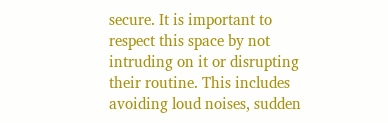secure. It is important to respect this space by not intruding on it or disrupting their routine. This includes avoiding loud noises, sudden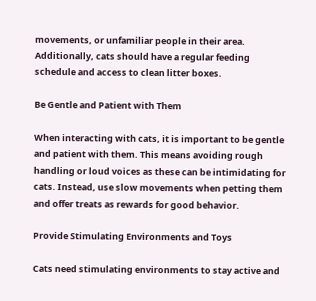movements, or unfamiliar people in their area. Additionally, cats should have a regular feeding schedule and access to clean litter boxes.

Be Gentle and Patient with Them

When interacting with cats, it is important to be gentle and patient with them. This means avoiding rough handling or loud voices as these can be intimidating for cats. Instead, use slow movements when petting them and offer treats as rewards for good behavior.

Provide Stimulating Environments and Toys

Cats need stimulating environments to stay active and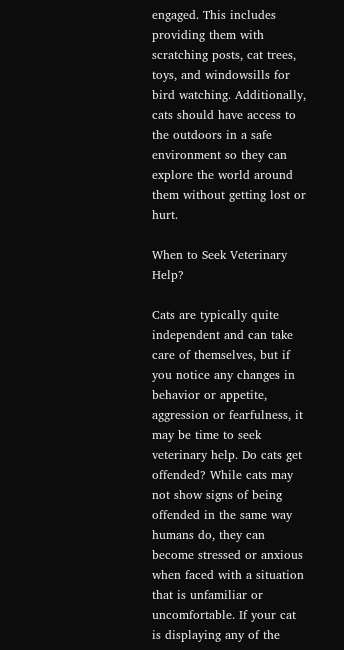engaged. This includes providing them with scratching posts, cat trees, toys, and windowsills for bird watching. Additionally, cats should have access to the outdoors in a safe environment so they can explore the world around them without getting lost or hurt.

When to Seek Veterinary Help?

Cats are typically quite independent and can take care of themselves, but if you notice any changes in behavior or appetite, aggression or fearfulness, it may be time to seek veterinary help. Do cats get offended? While cats may not show signs of being offended in the same way humans do, they can become stressed or anxious when faced with a situation that is unfamiliar or uncomfortable. If your cat is displaying any of the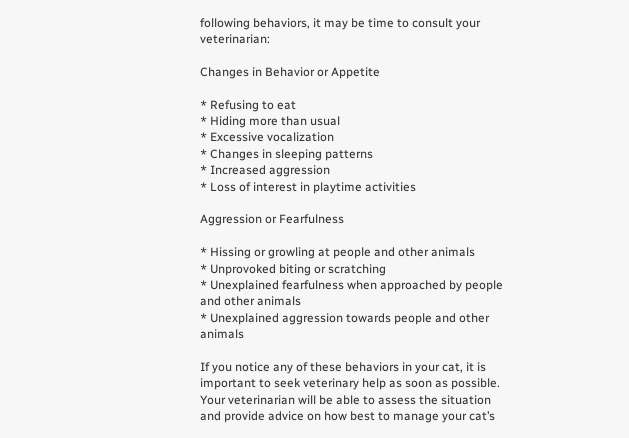following behaviors, it may be time to consult your veterinarian:

Changes in Behavior or Appetite

* Refusing to eat
* Hiding more than usual
* Excessive vocalization
* Changes in sleeping patterns
* Increased aggression
* Loss of interest in playtime activities

Aggression or Fearfulness

* Hissing or growling at people and other animals
* Unprovoked biting or scratching
* Unexplained fearfulness when approached by people and other animals
* Unexplained aggression towards people and other animals

If you notice any of these behaviors in your cat, it is important to seek veterinary help as soon as possible. Your veterinarian will be able to assess the situation and provide advice on how best to manage your cat’s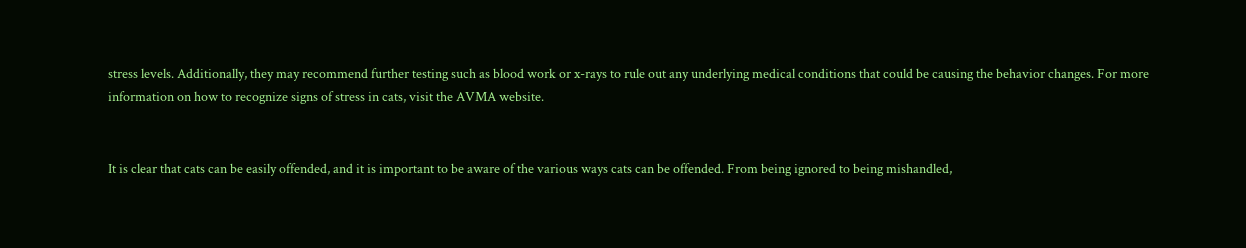stress levels. Additionally, they may recommend further testing such as blood work or x-rays to rule out any underlying medical conditions that could be causing the behavior changes. For more information on how to recognize signs of stress in cats, visit the AVMA website.


It is clear that cats can be easily offended, and it is important to be aware of the various ways cats can be offended. From being ignored to being mishandled,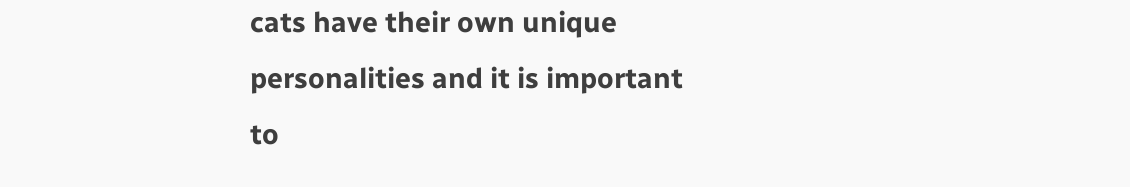cats have their own unique personalities and it is important to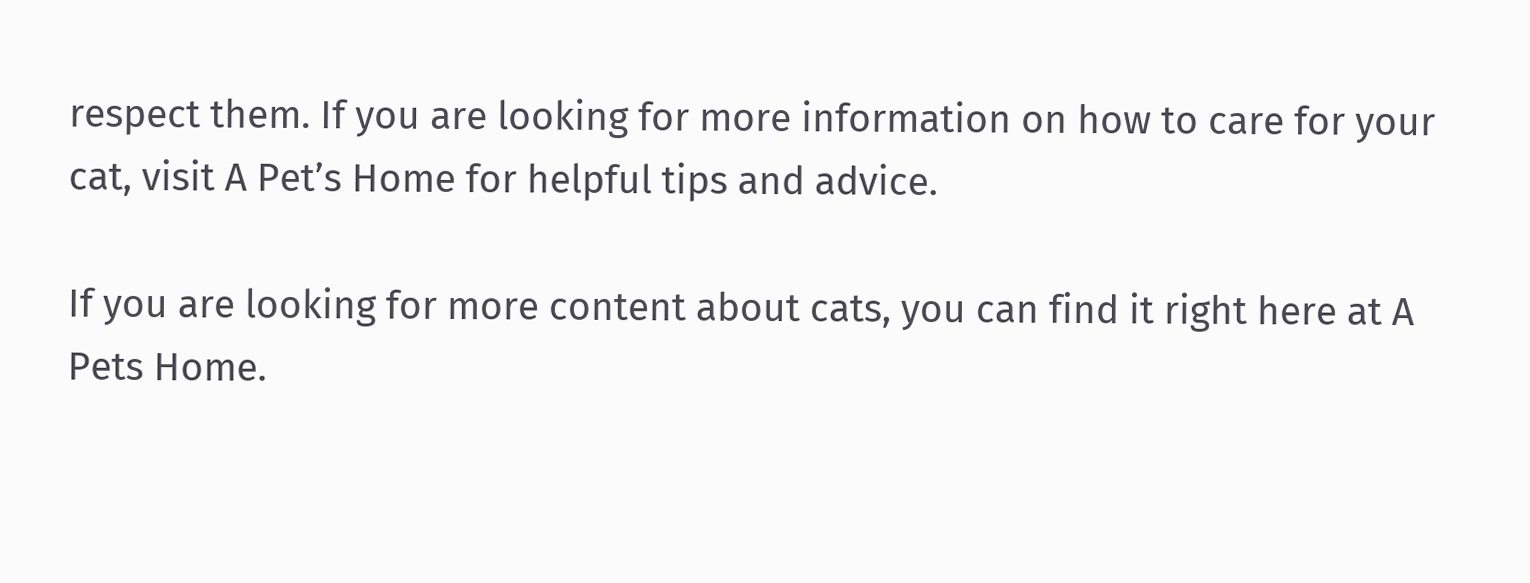respect them. If you are looking for more information on how to care for your cat, visit A Pet’s Home for helpful tips and advice.

If you are looking for more content about cats, you can find it right here at A Pets Home.